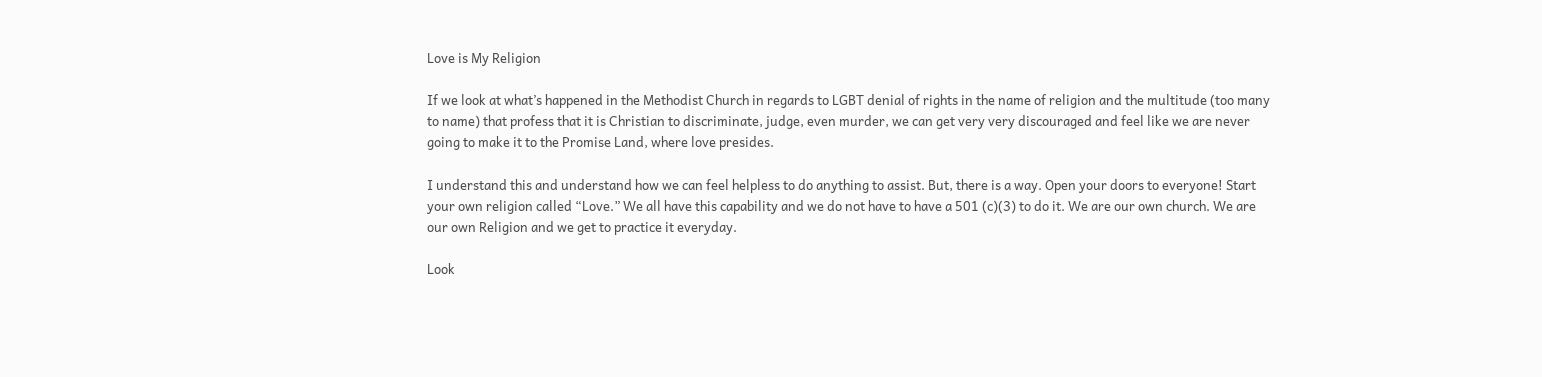Love is My Religion

If we look at what’s happened in the Methodist Church in regards to LGBT denial of rights in the name of religion and the multitude (too many to name) that profess that it is Christian to discriminate, judge, even murder, we can get very very discouraged and feel like we are never going to make it to the Promise Land, where love presides.

I understand this and understand how we can feel helpless to do anything to assist. But, there is a way. Open your doors to everyone! Start your own religion called “Love.” We all have this capability and we do not have to have a 501 (c)(3) to do it. We are our own church. We are our own Religion and we get to practice it everyday.

Look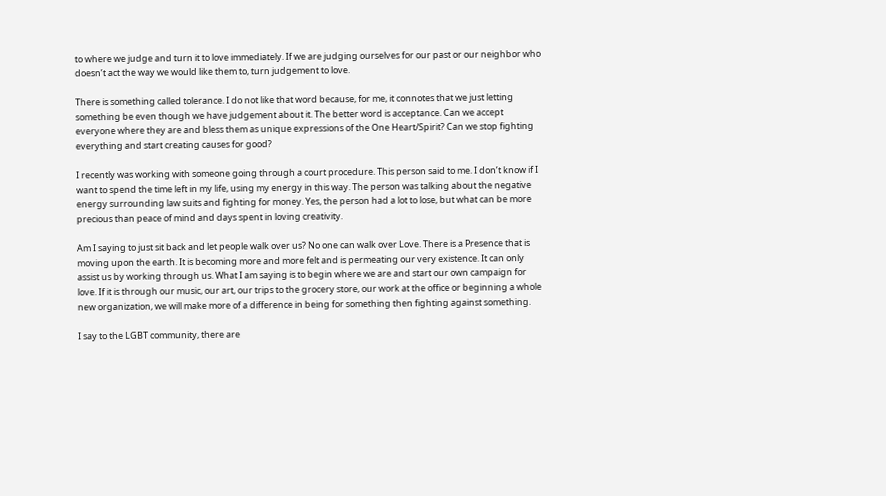to where we judge and turn it to love immediately. If we are judging ourselves for our past or our neighbor who doesn’t act the way we would like them to, turn judgement to love.

There is something called tolerance. I do not like that word because, for me, it connotes that we just letting something be even though we have judgement about it. The better word is acceptance. Can we accept everyone where they are and bless them as unique expressions of the One Heart/Spirit? Can we stop fighting everything and start creating causes for good?

I recently was working with someone going through a court procedure. This person said to me. I don’t know if I want to spend the time left in my life, using my energy in this way. The person was talking about the negative energy surrounding law suits and fighting for money. Yes, the person had a lot to lose, but what can be more precious than peace of mind and days spent in loving creativity.

Am I saying to just sit back and let people walk over us? No one can walk over Love. There is a Presence that is moving upon the earth. It is becoming more and more felt and is permeating our very existence. It can only assist us by working through us. What I am saying is to begin where we are and start our own campaign for love. If it is through our music, our art, our trips to the grocery store, our work at the office or beginning a whole new organization, we will make more of a difference in being for something then fighting against something.

I say to the LGBT community, there are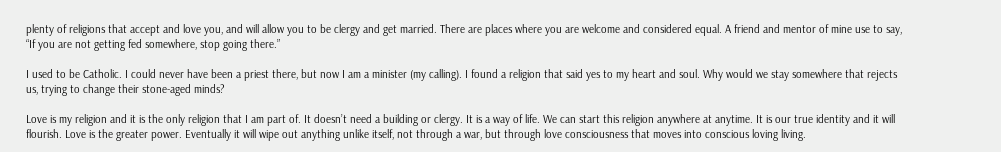plenty of religions that accept and love you, and will allow you to be clergy and get married. There are places where you are welcome and considered equal. A friend and mentor of mine use to say, “If you are not getting fed somewhere, stop going there.”

I used to be Catholic. I could never have been a priest there, but now I am a minister (my calling). I found a religion that said yes to my heart and soul. Why would we stay somewhere that rejects us, trying to change their stone-aged minds?

Love is my religion and it is the only religion that I am part of. It doesn’t need a building or clergy. It is a way of life. We can start this religion anywhere at anytime. It is our true identity and it will flourish. Love is the greater power. Eventually it will wipe out anything unlike itself, not through a war, but through love consciousness that moves into conscious loving living.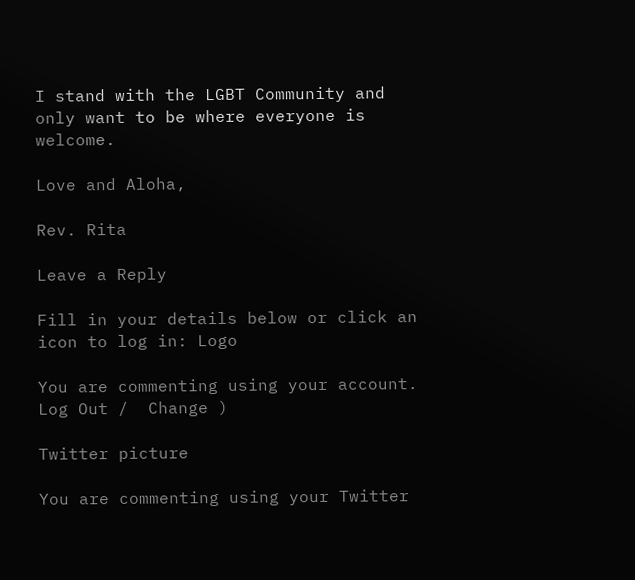I stand with the LGBT Community and only want to be where everyone is welcome.

Love and Aloha,

Rev. Rita

Leave a Reply

Fill in your details below or click an icon to log in: Logo

You are commenting using your account. Log Out /  Change )

Twitter picture

You are commenting using your Twitter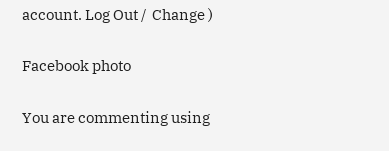account. Log Out /  Change )

Facebook photo

You are commenting using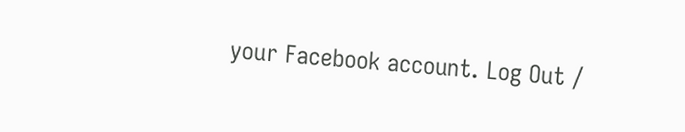your Facebook account. Log Out /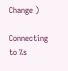Change )

Connecting to %s